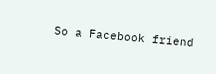So a Facebook friend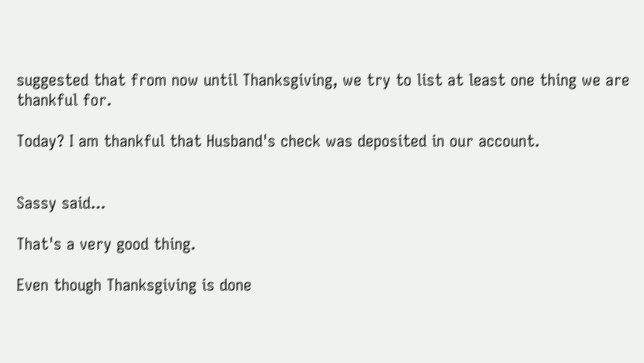suggested that from now until Thanksgiving, we try to list at least one thing we are thankful for.

Today? I am thankful that Husband's check was deposited in our account.


Sassy said...

That's a very good thing.

Even though Thanksgiving is done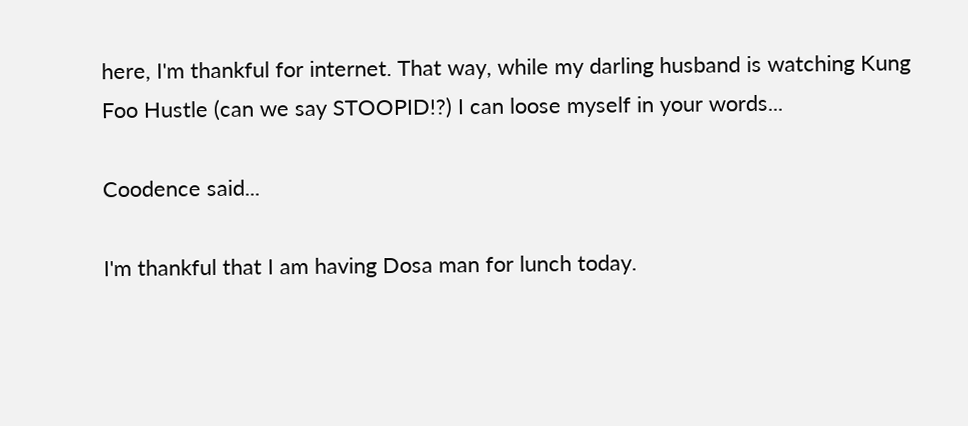here, I'm thankful for internet. That way, while my darling husband is watching Kung Foo Hustle (can we say STOOPID!?) I can loose myself in your words...

Coodence said...

I'm thankful that I am having Dosa man for lunch today.